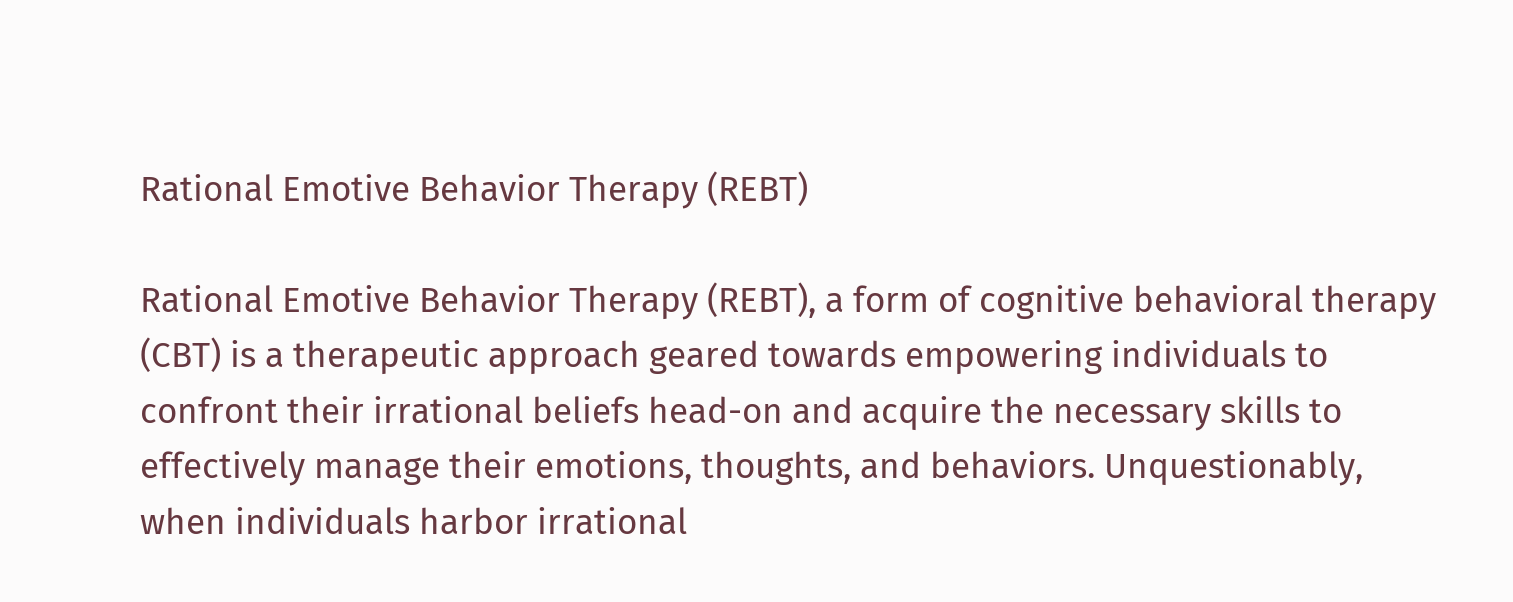Rational Emotive Behavior Therapy (REBT)

Rational Emotive Behavior Therapy (REBT), a form of cognitive behavioral therapy (CBT) is a therapeutic approach geared towards empowering individuals to confront their irrational beliefs head-on and acquire the necessary skills to effectively manage their emotions, thoughts, and behaviors. Unquestionably, when individuals harbor irrational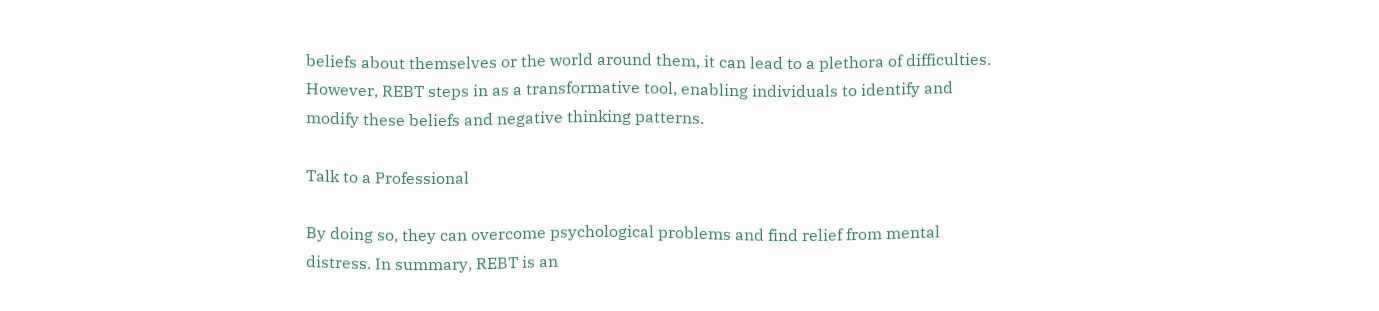beliefs about themselves or the world around them, it can lead to a plethora of difficulties. However, REBT steps in as a transformative tool, enabling individuals to identify and modify these beliefs and negative thinking patterns.

Talk to a Professional

By doing so, they can overcome psychological problems and find relief from mental distress. In summary, REBT is an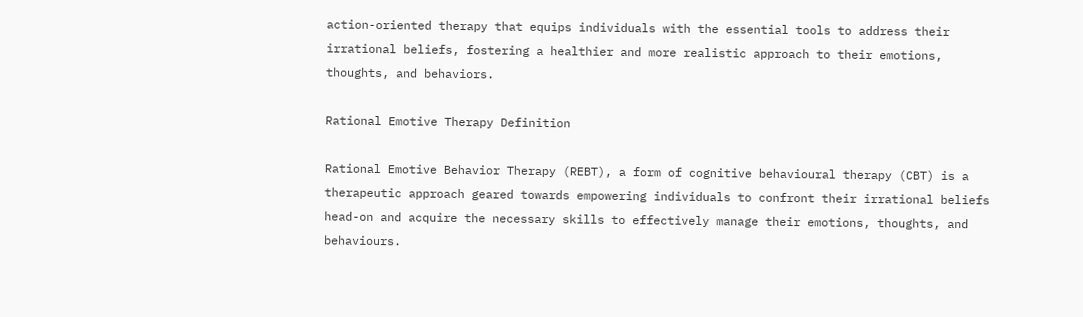action-oriented therapy that equips individuals with the essential tools to address their irrational beliefs, fostering a healthier and more realistic approach to their emotions, thoughts, and behaviors.

Rational Emotive Therapy Definition

Rational Emotive Behavior Therapy (REBT), a form of cognitive behavioural therapy (CBT) is a therapeutic approach geared towards empowering individuals to confront their irrational beliefs head-on and acquire the necessary skills to effectively manage their emotions, thoughts, and behaviours.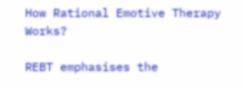How Rational Emotive Therapy Works?

REBT emphasises the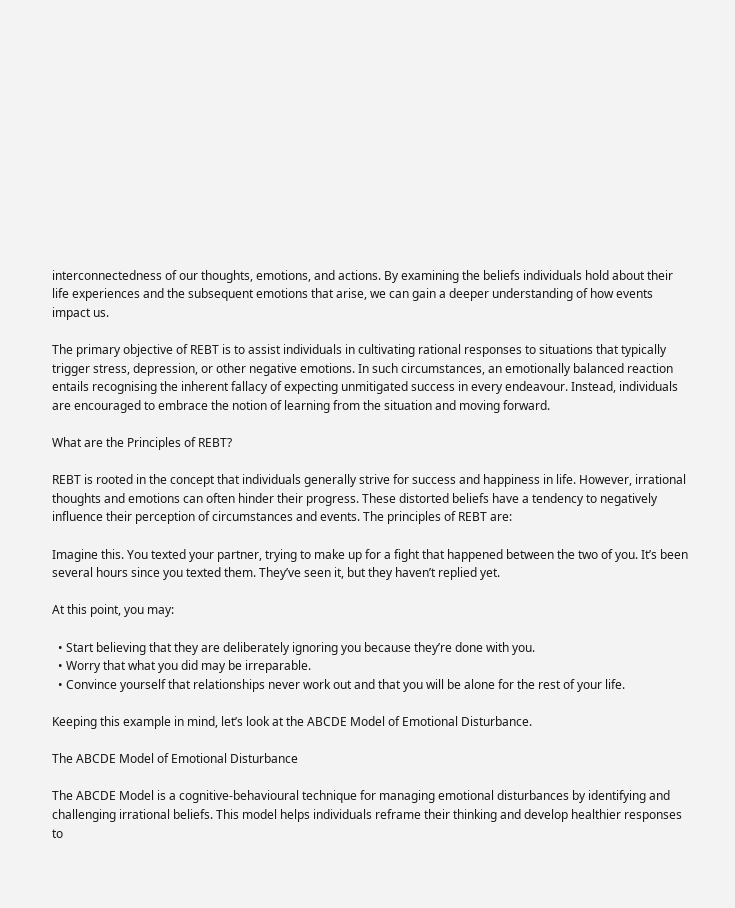interconnectedness of our thoughts, emotions, and actions. By examining the beliefs individuals hold about their life experiences and the subsequent emotions that arise, we can gain a deeper understanding of how events impact us.

The primary objective of REBT is to assist individuals in cultivating rational responses to situations that typically trigger stress, depression, or other negative emotions. In such circumstances, an emotionally balanced reaction entails recognising the inherent fallacy of expecting unmitigated success in every endeavour. Instead, individuals are encouraged to embrace the notion of learning from the situation and moving forward.

What are the Principles of REBT?

REBT is rooted in the concept that individuals generally strive for success and happiness in life. However, irrational thoughts and emotions can often hinder their progress. These distorted beliefs have a tendency to negatively influence their perception of circumstances and events. The principles of REBT are:

Imagine this. You texted your partner, trying to make up for a fight that happened between the two of you. It’s been several hours since you texted them. They’ve seen it, but they haven’t replied yet.

At this point, you may:

  • Start believing that they are deliberately ignoring you because they’re done with you.
  • Worry that what you did may be irreparable.
  • Convince yourself that relationships never work out and that you will be alone for the rest of your life.

Keeping this example in mind, let’s look at the ABCDE Model of Emotional Disturbance.

The ABCDE Model of Emotional Disturbance

The ABCDE Model is a cognitive-behavioural technique for managing emotional disturbances by identifying and challenging irrational beliefs. This model helps individuals reframe their thinking and develop healthier responses to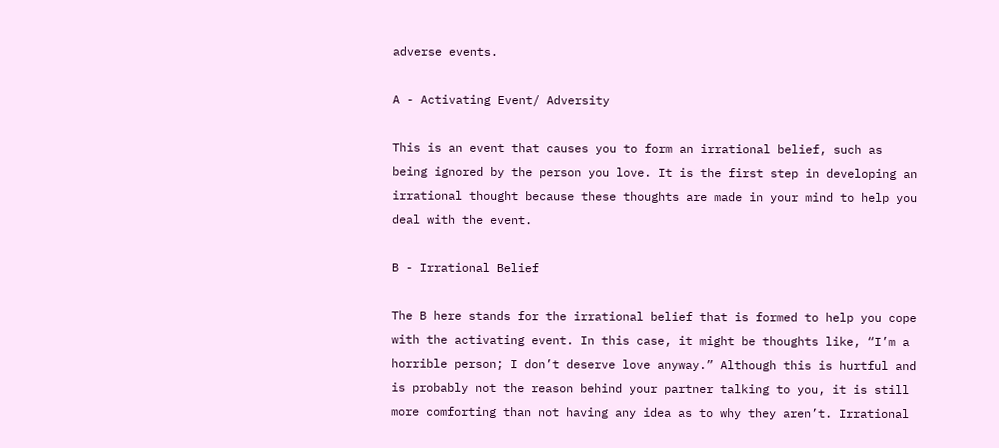adverse events.

A - Activating Event/ Adversity

This is an event that causes you to form an irrational belief, such as being ignored by the person you love. It is the first step in developing an irrational thought because these thoughts are made in your mind to help you deal with the event.

B - Irrational Belief

The B here stands for the irrational belief that is formed to help you cope with the activating event. In this case, it might be thoughts like, “I’m a horrible person; I don’t deserve love anyway.” Although this is hurtful and is probably not the reason behind your partner talking to you, it is still more comforting than not having any idea as to why they aren’t. Irrational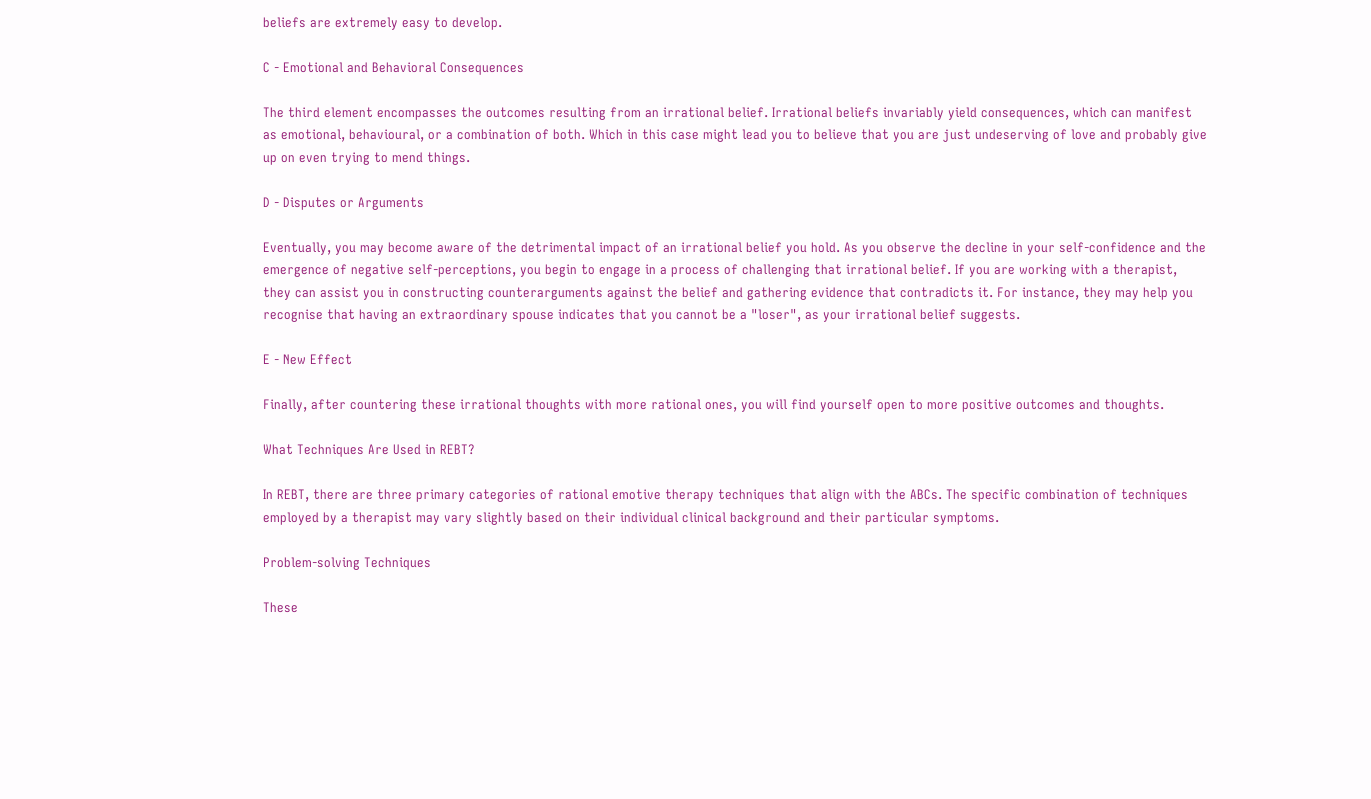beliefs are extremely easy to develop.

C - Emotional and Behavioral Consequences

The third element encompasses the outcomes resulting from an irrational belief. Irrational beliefs invariably yield consequences, which can manifest as emotional, behavioural, or a combination of both. Which in this case might lead you to believe that you are just undeserving of love and probably give up on even trying to mend things.

D - Disputes or Arguments

Eventually, you may become aware of the detrimental impact of an irrational belief you hold. As you observe the decline in your self-confidence and the emergence of negative self-perceptions, you begin to engage in a process of challenging that irrational belief. If you are working with a therapist, they can assist you in constructing counterarguments against the belief and gathering evidence that contradicts it. For instance, they may help you recognise that having an extraordinary spouse indicates that you cannot be a "loser", as your irrational belief suggests.

E - New Effect

Finally, after countering these irrational thoughts with more rational ones, you will find yourself open to more positive outcomes and thoughts.

What Techniques Are Used in REBT?

In REBT, there are three primary categories of rational emotive therapy techniques that align with the ABCs. The specific combination of techniques employed by a therapist may vary slightly based on their individual clinical background and their particular symptoms.

Problem-solving Techniques

These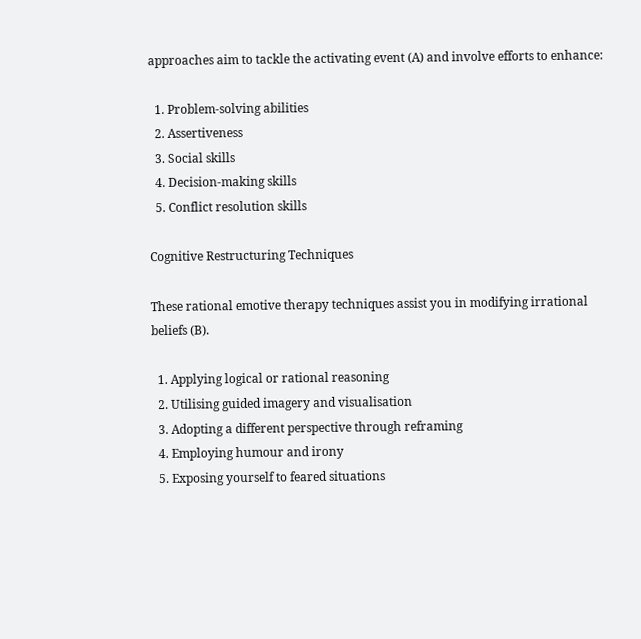approaches aim to tackle the activating event (A) and involve efforts to enhance:

  1. Problem-solving abilities
  2. Assertiveness
  3. Social skills
  4. Decision-making skills
  5. Conflict resolution skills

Cognitive Restructuring Techniques

These rational emotive therapy techniques assist you in modifying irrational beliefs (B).

  1. Applying logical or rational reasoning
  2. Utilising guided imagery and visualisation
  3. Adopting a different perspective through reframing
  4. Employing humour and irony
  5. Exposing yourself to feared situations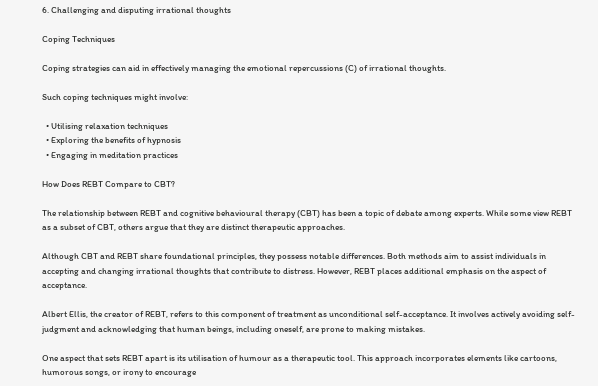6. Challenging and disputing irrational thoughts

Coping Techniques

Coping strategies can aid in effectively managing the emotional repercussions (C) of irrational thoughts.

Such coping techniques might involve:

  • Utilising relaxation techniques
  • Exploring the benefits of hypnosis
  • Engaging in meditation practices

How Does REBT Compare to CBT?

The relationship between REBT and cognitive behavioural therapy (CBT) has been a topic of debate among experts. While some view REBT as a subset of CBT, others argue that they are distinct therapeutic approaches.

Although CBT and REBT share foundational principles, they possess notable differences. Both methods aim to assist individuals in accepting and changing irrational thoughts that contribute to distress. However, REBT places additional emphasis on the aspect of acceptance.

Albert Ellis, the creator of REBT, refers to this component of treatment as unconditional self-acceptance. It involves actively avoiding self-judgment and acknowledging that human beings, including oneself, are prone to making mistakes.

One aspect that sets REBT apart is its utilisation of humour as a therapeutic tool. This approach incorporates elements like cartoons, humorous songs, or irony to encourage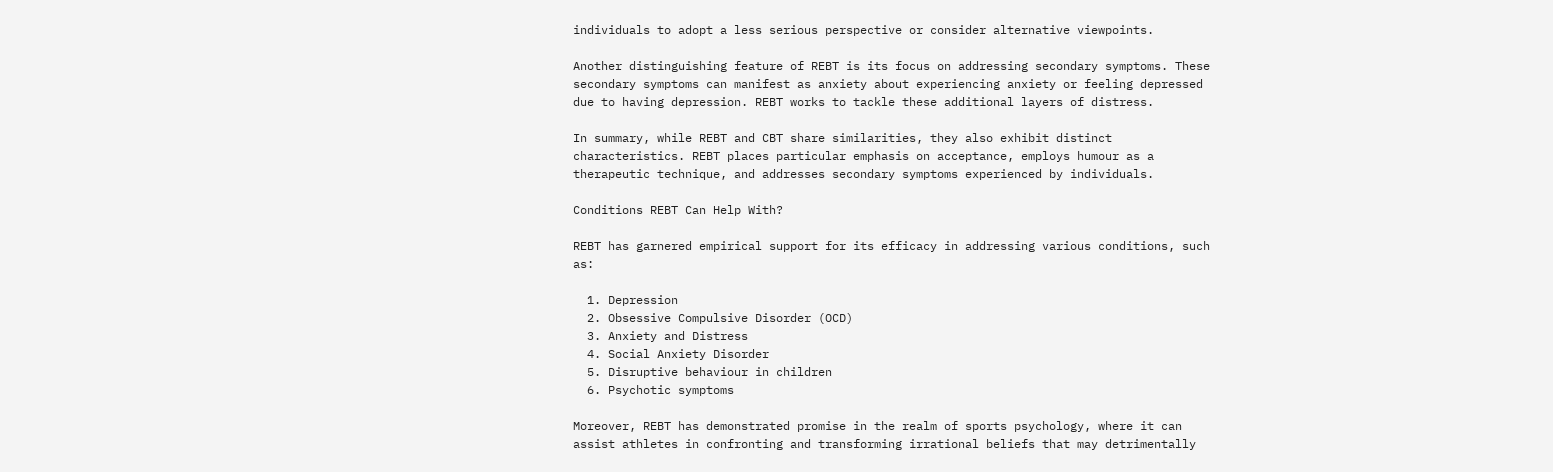individuals to adopt a less serious perspective or consider alternative viewpoints.

Another distinguishing feature of REBT is its focus on addressing secondary symptoms. These secondary symptoms can manifest as anxiety about experiencing anxiety or feeling depressed due to having depression. REBT works to tackle these additional layers of distress.

In summary, while REBT and CBT share similarities, they also exhibit distinct characteristics. REBT places particular emphasis on acceptance, employs humour as a therapeutic technique, and addresses secondary symptoms experienced by individuals.

Conditions REBT Can Help With?

REBT has garnered empirical support for its efficacy in addressing various conditions, such as:

  1. Depression
  2. Obsessive Compulsive Disorder (OCD)
  3. Anxiety and Distress
  4. Social Anxiety Disorder
  5. Disruptive behaviour in children
  6. Psychotic symptoms

Moreover, REBT has demonstrated promise in the realm of sports psychology, where it can assist athletes in confronting and transforming irrational beliefs that may detrimentally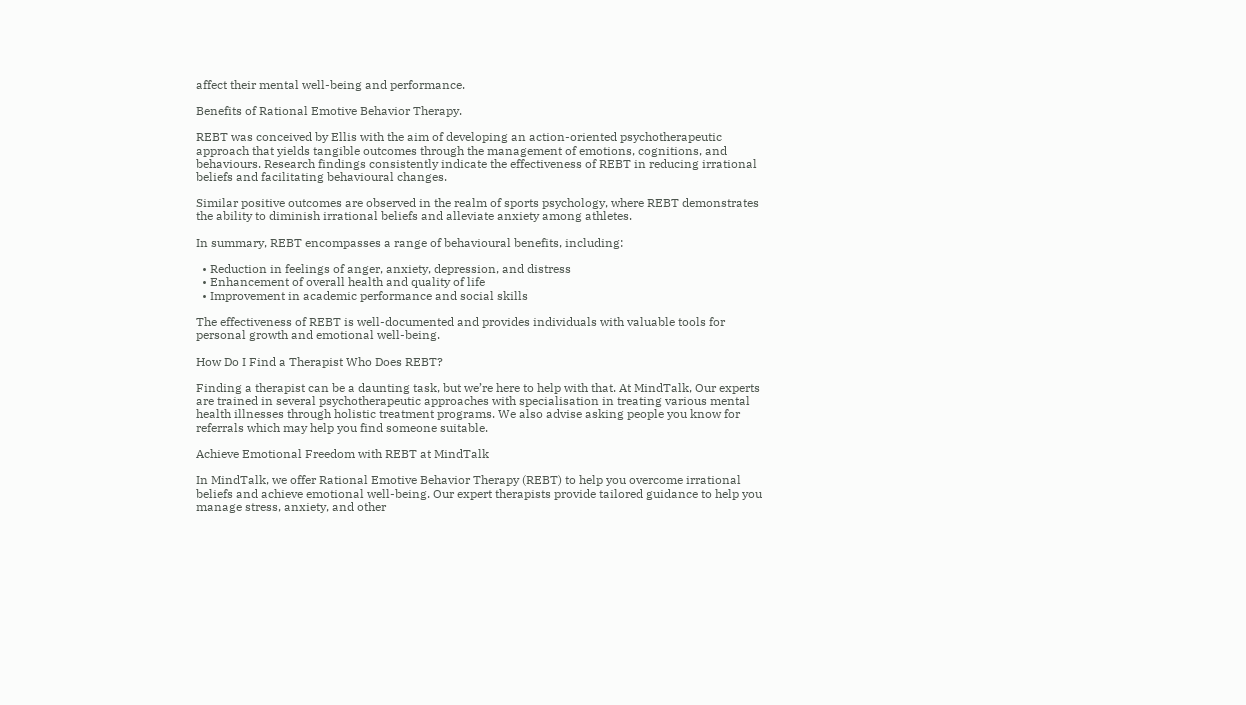affect their mental well-being and performance.

Benefits of Rational Emotive Behavior Therapy.

REBT was conceived by Ellis with the aim of developing an action-oriented psychotherapeutic approach that yields tangible outcomes through the management of emotions, cognitions, and behaviours. Research findings consistently indicate the effectiveness of REBT in reducing irrational beliefs and facilitating behavioural changes.

Similar positive outcomes are observed in the realm of sports psychology, where REBT demonstrates the ability to diminish irrational beliefs and alleviate anxiety among athletes.

In summary, REBT encompasses a range of behavioural benefits, including:

  • Reduction in feelings of anger, anxiety, depression, and distress
  • Enhancement of overall health and quality of life
  • Improvement in academic performance and social skills

The effectiveness of REBT is well-documented and provides individuals with valuable tools for personal growth and emotional well-being.

How Do I Find a Therapist Who Does REBT?

Finding a therapist can be a daunting task, but we’re here to help with that. At MindTalk, Our experts are trained in several psychotherapeutic approaches with specialisation in treating various mental health illnesses through holistic treatment programs. We also advise asking people you know for referrals which may help you find someone suitable.

Achieve Emotional Freedom with REBT at MindTalk

In MindTalk, we offer Rational Emotive Behavior Therapy (REBT) to help you overcome irrational beliefs and achieve emotional well-being. Our expert therapists provide tailored guidance to help you manage stress, anxiety, and other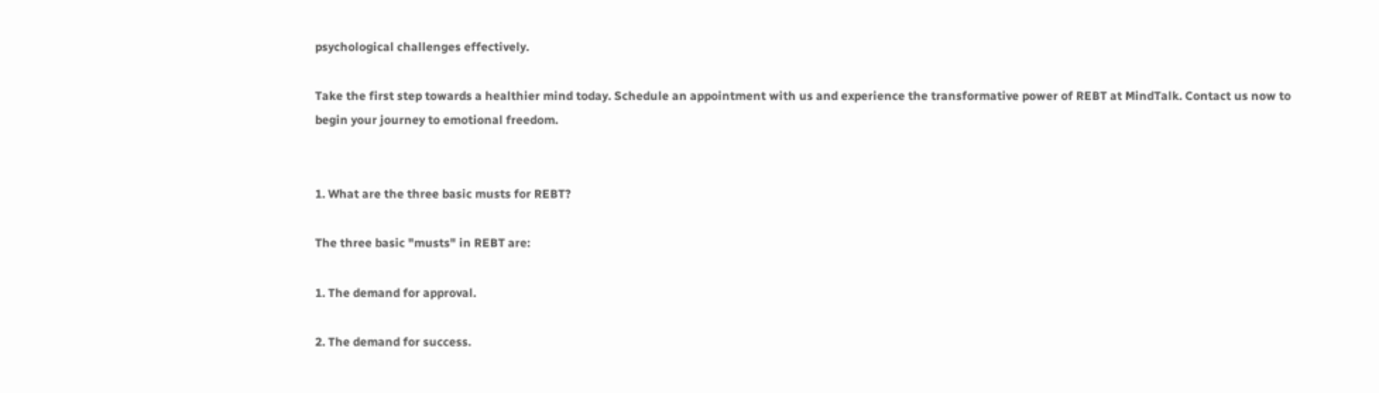psychological challenges effectively.

Take the first step towards a healthier mind today. Schedule an appointment with us and experience the transformative power of REBT at MindTalk. Contact us now to begin your journey to emotional freedom.


1. What are the three basic musts for REBT?

The three basic "musts" in REBT are:

1. The demand for approval.

2. The demand for success.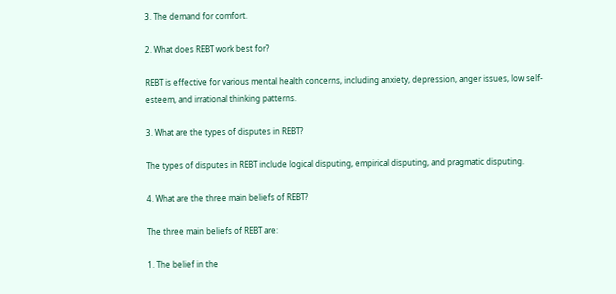3. The demand for comfort.

2. What does REBT work best for?

REBT is effective for various mental health concerns, including anxiety, depression, anger issues, low self-esteem, and irrational thinking patterns.

3. What are the types of disputes in REBT?

The types of disputes in REBT include logical disputing, empirical disputing, and pragmatic disputing.

4. What are the three main beliefs of REBT?

The three main beliefs of REBT are:

1. The belief in the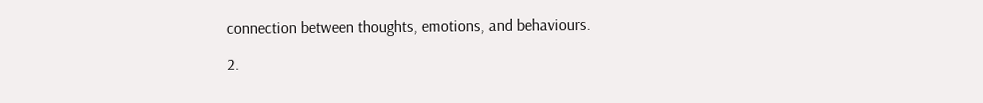connection between thoughts, emotions, and behaviours.

2.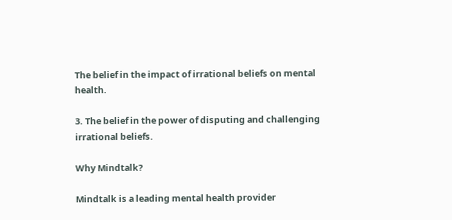The belief in the impact of irrational beliefs on mental health.

3. The belief in the power of disputing and challenging irrational beliefs.

Why Mindtalk?

Mindtalk is a leading mental health provider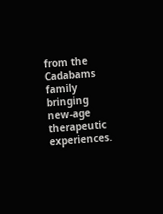from the Cadabams family bringing new-age therapeutic experiences.